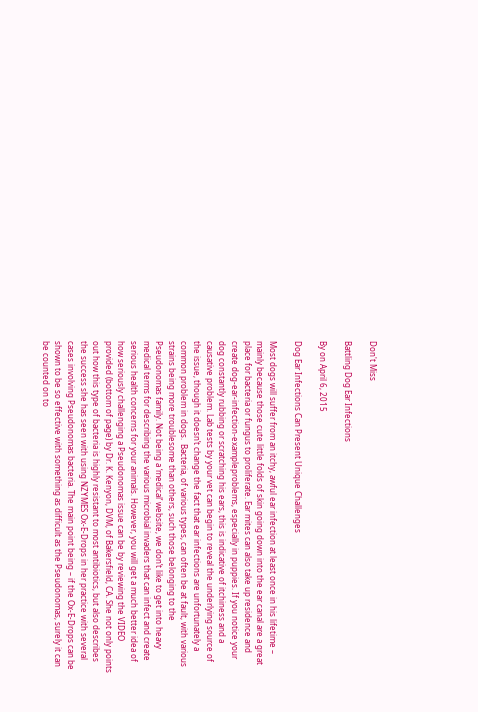Don't Miss

Battling Dog Ear Infections

By on April 6, 2015

Dog Ear Infections Can Present Unique Challenges

Most dogs will suffer from an itchy, awful ear infection at least once in his lifetime – mainly because those cute little folds of skin going down into the ear canal are a great place for bacteria or fungus to proliferate. Ear mites can also take up residence and create dog-ear-infection-exampleproblems, especially in puppies. If you notice your dog constantly rubbing or scratching his ears, this is indicative of itchiness and a causative problem. Lab tests by your vet can begin to reveal the underlying source of the issue, though it doesn’t change the fact that ear infections are unfortunately a common problem in dogs.  Bacteria, of various types, can often be at fault, with various strains being more troublesome than others, such those belonging to the Pseudonomas family. Not being a ‘medical’ website, we don’t like to get into heavy medical terms for describing the various microbial invaders that can infect and create serious health concerns for your animals. However, you will get a much better idea of how seriously challenging a Pseudonomas issue can be by reviewing the VIDEO provided (bottom of page) by Dr. K. Kenyon, DVM, of Bakersfield, CA. She not only points out how this type of bacteria is highly resistant to most antibiotics, but also describes the success she has seen with using NZYMES Ox-E-Drops in her practice with several cases involving Pseudonomas bacteria. The main point being – if the Ox-E-Drops can be shown to be so effective with something as difficult as the Pseudonomas, surely it can be counted on to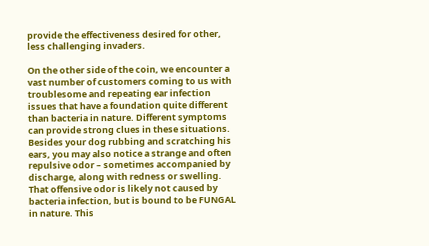provide the effectiveness desired for other, less challenging invaders.

On the other side of the coin, we encounter a vast number of customers coming to us with troublesome and repeating ear infection issues that have a foundation quite different than bacteria in nature. Different symptoms can provide strong clues in these situations. Besides your dog rubbing and scratching his ears, you may also notice a strange and often repulsive odor – sometimes accompanied by discharge, along with redness or swelling. That offensive odor is likely not caused by bacteria infection, but is bound to be FUNGAL in nature. This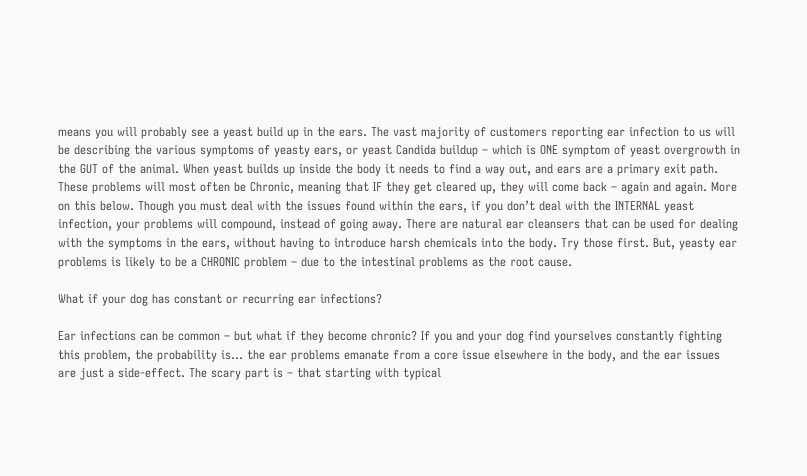means you will probably see a yeast build up in the ears. The vast majority of customers reporting ear infection to us will be describing the various symptoms of yeasty ears, or yeast Candida buildup – which is ONE symptom of yeast overgrowth in the GUT of the animal. When yeast builds up inside the body it needs to find a way out, and ears are a primary exit path. These problems will most often be Chronic, meaning that IF they get cleared up, they will come back – again and again. More on this below. Though you must deal with the issues found within the ears, if you don’t deal with the INTERNAL yeast infection, your problems will compound, instead of going away. There are natural ear cleansers that can be used for dealing with the symptoms in the ears, without having to introduce harsh chemicals into the body. Try those first. But, yeasty ear problems is likely to be a CHRONIC problem – due to the intestinal problems as the root cause.

What if your dog has constant or recurring ear infections?

Ear infections can be common – but what if they become chronic? If you and your dog find yourselves constantly fighting this problem, the probability is… the ear problems emanate from a core issue elsewhere in the body, and the ear issues are just a side-effect. The scary part is – that starting with typical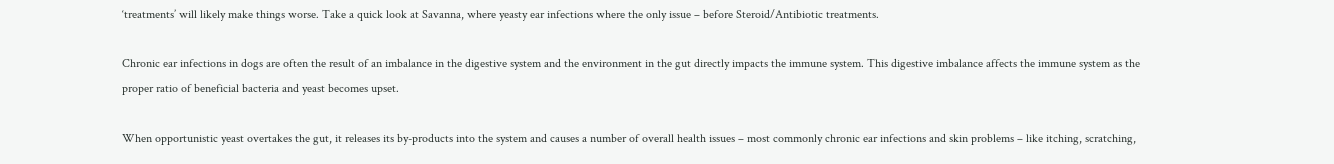‘treatments’ will likely make things worse. Take a quick look at Savanna, where yeasty ear infections where the only issue – before Steroid/Antibiotic treatments.

Chronic ear infections in dogs are often the result of an imbalance in the digestive system and the environment in the gut directly impacts the immune system. This digestive imbalance affects the immune system as the proper ratio of beneficial bacteria and yeast becomes upset.

When opportunistic yeast overtakes the gut, it releases its by-products into the system and causes a number of overall health issues – most commonly chronic ear infections and skin problems – like itching, scratching,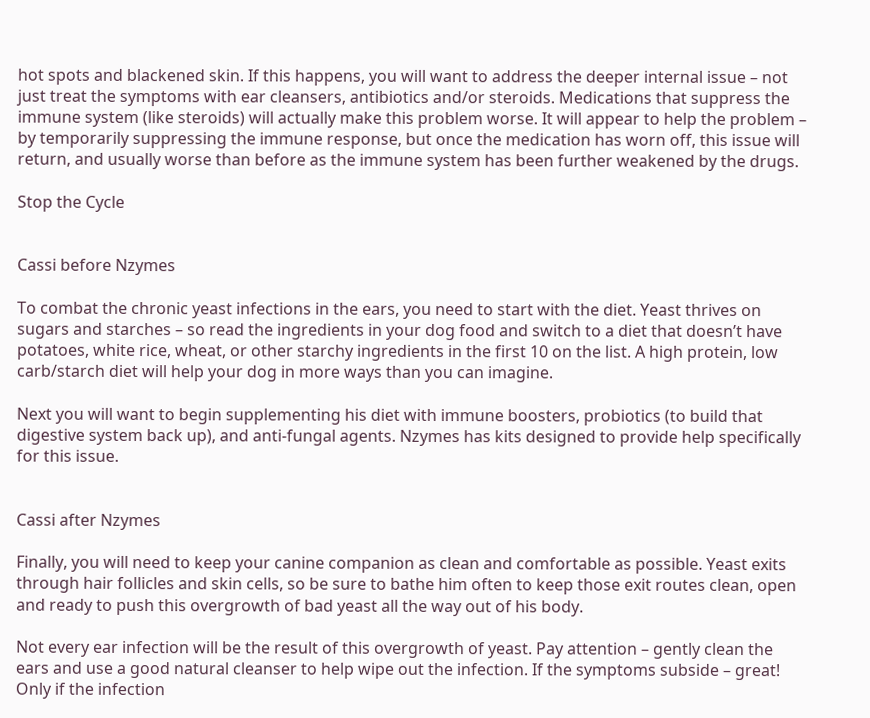hot spots and blackened skin. If this happens, you will want to address the deeper internal issue – not just treat the symptoms with ear cleansers, antibiotics and/or steroids. Medications that suppress the immune system (like steroids) will actually make this problem worse. It will appear to help the problem – by temporarily suppressing the immune response, but once the medication has worn off, this issue will return, and usually worse than before as the immune system has been further weakened by the drugs.

Stop the Cycle


Cassi before Nzymes

To combat the chronic yeast infections in the ears, you need to start with the diet. Yeast thrives on sugars and starches – so read the ingredients in your dog food and switch to a diet that doesn’t have potatoes, white rice, wheat, or other starchy ingredients in the first 10 on the list. A high protein, low carb/starch diet will help your dog in more ways than you can imagine.

Next you will want to begin supplementing his diet with immune boosters, probiotics (to build that digestive system back up), and anti-fungal agents. Nzymes has kits designed to provide help specifically for this issue.


Cassi after Nzymes

Finally, you will need to keep your canine companion as clean and comfortable as possible. Yeast exits through hair follicles and skin cells, so be sure to bathe him often to keep those exit routes clean, open and ready to push this overgrowth of bad yeast all the way out of his body.

Not every ear infection will be the result of this overgrowth of yeast. Pay attention – gently clean the ears and use a good natural cleanser to help wipe out the infection. If the symptoms subside – great! Only if the infection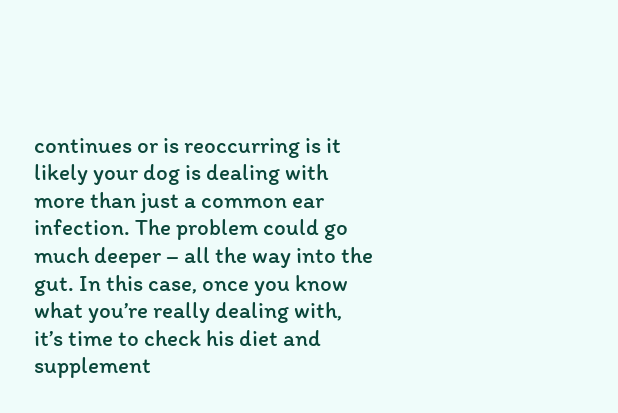continues or is reoccurring is it likely your dog is dealing with more than just a common ear infection. The problem could go much deeper – all the way into the gut. In this case, once you know what you’re really dealing with, it’s time to check his diet and supplement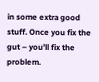in some extra good stuff. Once you fix the gut – you’ll fix the problem.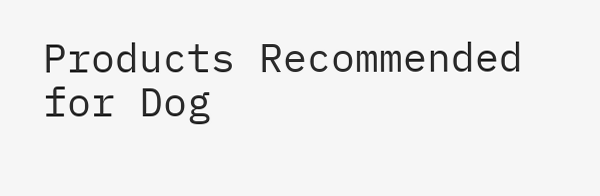Products Recommended for Dog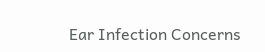Ear Infection Concerns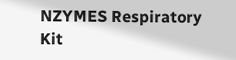NZYMES Respiratory Kit